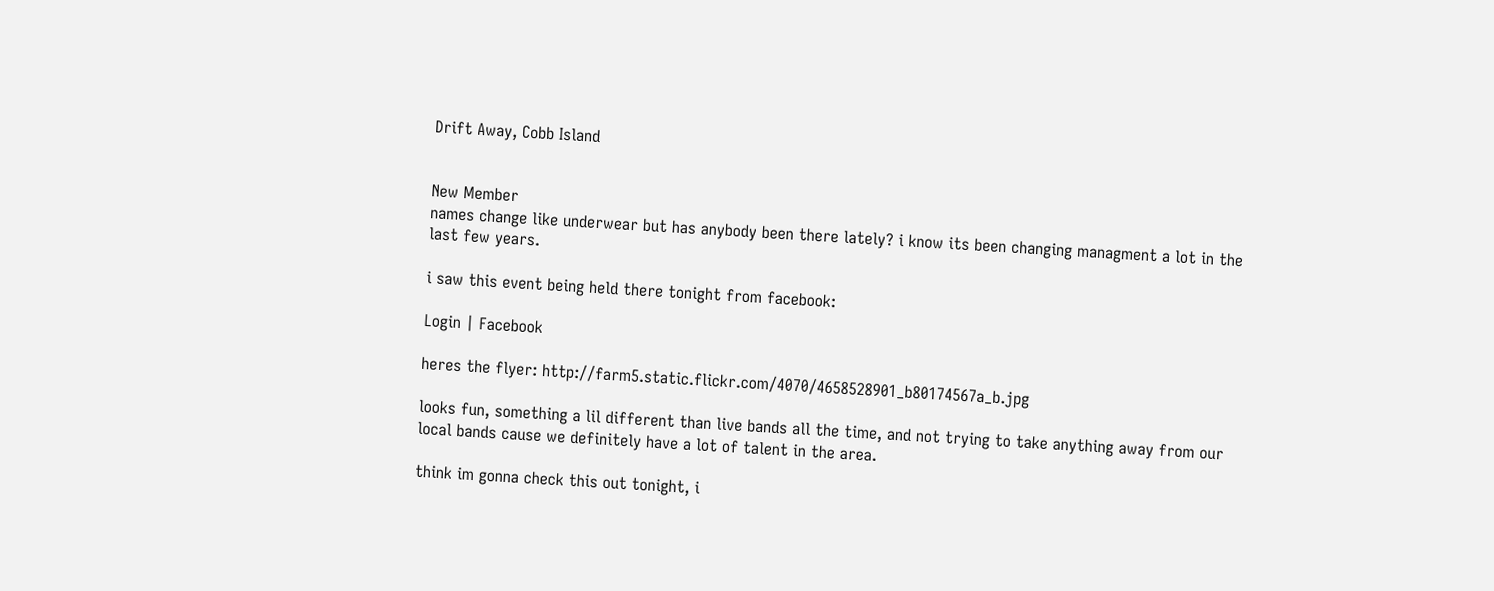Drift Away, Cobb Island


New Member
names change like underwear but has anybody been there lately? i know its been changing managment a lot in the last few years.

i saw this event being held there tonight from facebook:

Login | Facebook

heres the flyer: http://farm5.static.flickr.com/4070/4658528901_b80174567a_b.jpg

looks fun, something a lil different than live bands all the time, and not trying to take anything away from our local bands cause we definitely have a lot of talent in the area.

think im gonna check this out tonight, i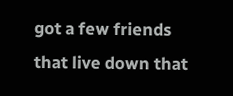got a few friends that live down that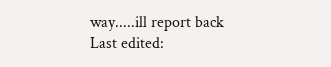way.....ill report back
Last edited: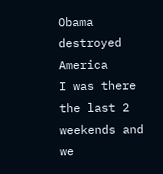Obama destroyed America
I was there the last 2 weekends and we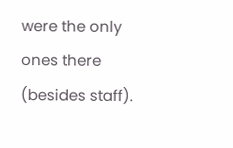were the only ones there (besides staff).